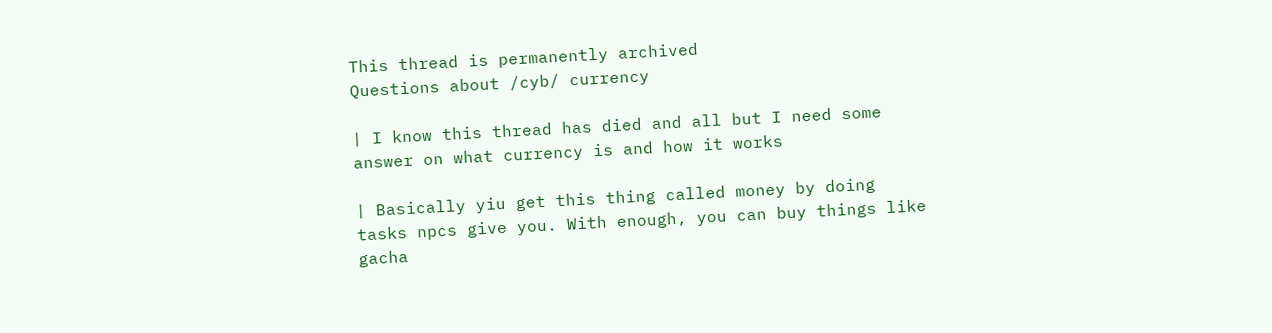This thread is permanently archived
Questions about /cyb/ currency

| I know this thread has died and all but I need some answer on what currency is and how it works

| Basically yiu get this thing called money by doing tasks npcs give you. With enough, you can buy things like gacha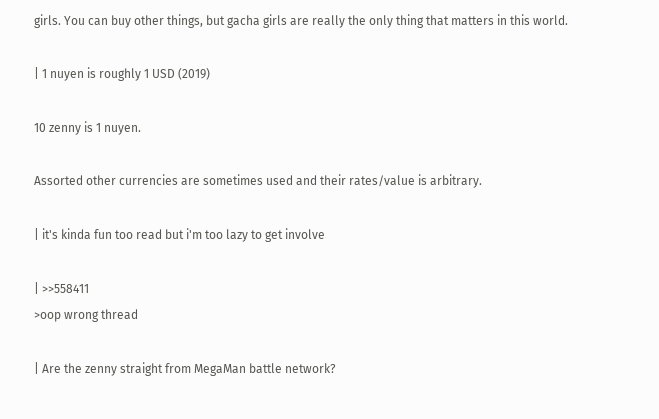girls. You can buy other things, but gacha girls are really the only thing that matters in this world.

| 1 nuyen is roughly 1 USD (2019)

10 zenny is 1 nuyen.

Assorted other currencies are sometimes used and their rates/value is arbitrary.

| it's kinda fun too read but i'm too lazy to get involve

| >>558411
>oop wrong thread

| Are the zenny straight from MegaMan battle network?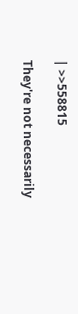| >>558815

They're not necessarily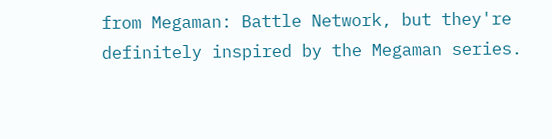from Megaman: Battle Network, but they're definitely inspired by the Megaman series.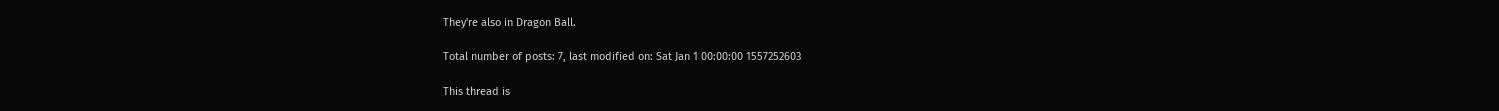They're also in Dragon Ball.

Total number of posts: 7, last modified on: Sat Jan 1 00:00:00 1557252603

This thread is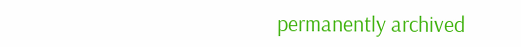permanently archived